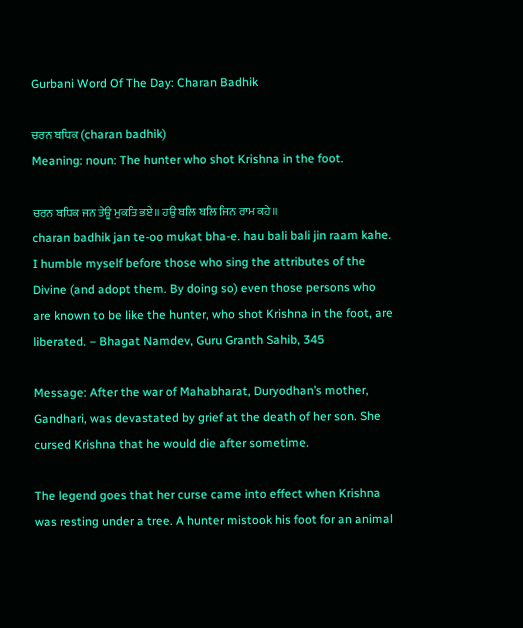Gurbani Word Of The Day: Charan Badhik

ਚਰਨ ਬਧਿਕ (charan badhik)
Meaning: noun: The hunter who shot Krishna in the foot.

ਚਰਨ ਬਧਿਕ ਜਨ ਤੇਊ ਮੁਕਤਿ ਭਏ॥ ਹਉ ਬਲਿ ਬਲਿ ਜਿਨ ਰਾਮ ਕਹੇ॥
charan badhik jan te-oo mukat bha-e. hau bali bali jin raam kahe.
I humble myself before those who sing the attributes of the Divine (and adopt them. By doing so) even those persons who are known to be like the hunter, who shot Krishna in the foot, are liberated. – Bhagat Namdev, Guru Granth Sahib, 345

Message: After the war of Mahabharat, Duryodhan’s mother, Gandhari, was devastated by grief at the death of her son. She cursed Krishna that he would die after sometime.

The legend goes that her curse came into effect when Krishna was resting under a tree. A hunter mistook his foot for an animal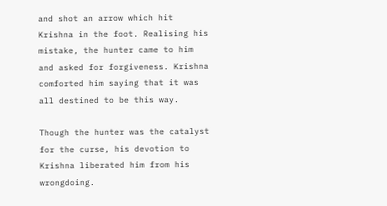and shot an arrow which hit Krishna in the foot. Realising his mistake, the hunter came to him and asked for forgiveness. Krishna comforted him saying that it was all destined to be this way.

Though the hunter was the catalyst for the curse, his devotion to Krishna liberated him from his wrongdoing.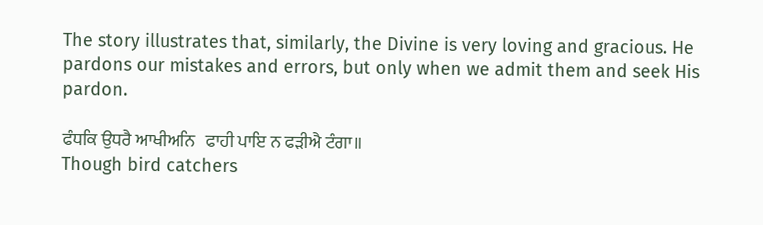The story illustrates that, similarly, the Divine is very loving and gracious. He pardons our mistakes and errors, but only when we admit them and seek His pardon.

ਫੰਧਕਿ ਉਧਰੈ ਆਖੀਅਨਿ   ਫਾਹੀ ਪਾਇ ਨ ਫੜੀਐ ਟੰਗਾ॥
Though bird catchers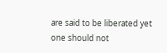are said to be liberated yet one should not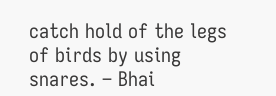catch hold of the legs of birds by using snares. – Bhai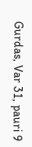Gurdas, Var 31, pauri 9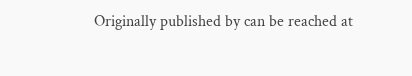Originally published by can be reached at